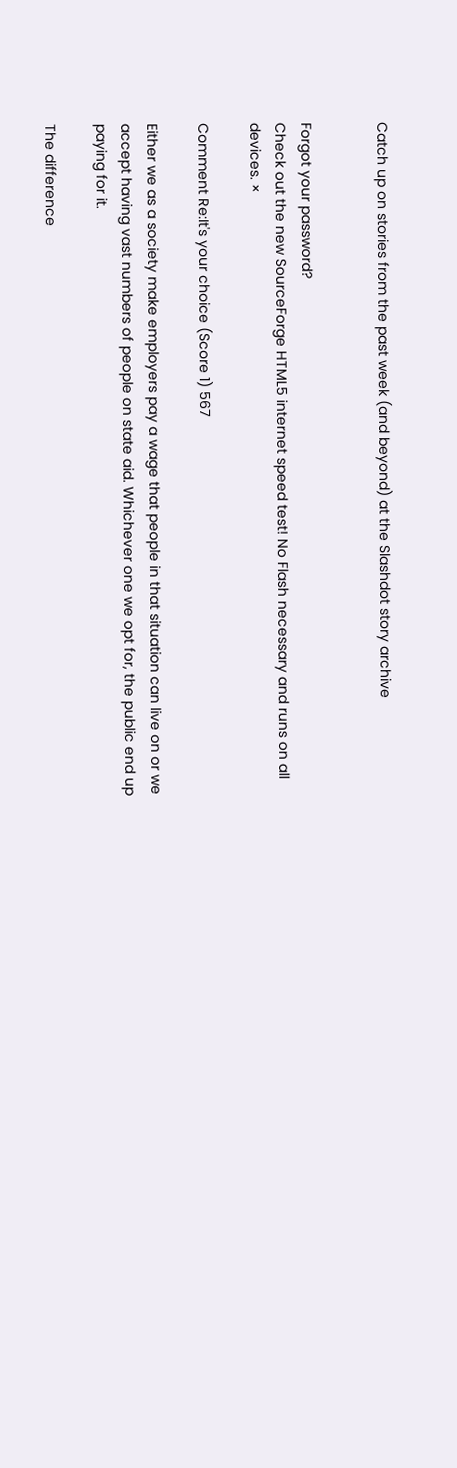Catch up on stories from the past week (and beyond) at the Slashdot story archive


Forgot your password?
Check out the new SourceForge HTML5 internet speed test! No Flash necessary and runs on all devices. ×

Comment Re:It's your choice (Score 1) 567

Either we as a society make employers pay a wage that people in that situation can live on or we accept having vast numbers of people on state aid. Whichever one we opt for, the public end up paying for it.

The difference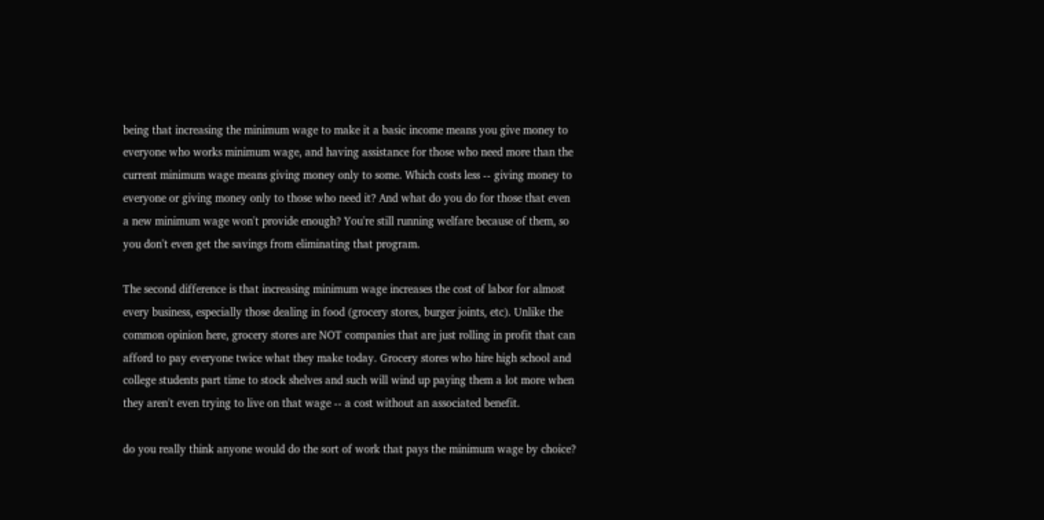being that increasing the minimum wage to make it a basic income means you give money to everyone who works minimum wage, and having assistance for those who need more than the current minimum wage means giving money only to some. Which costs less -- giving money to everyone or giving money only to those who need it? And what do you do for those that even a new minimum wage won't provide enough? You're still running welfare because of them, so you don't even get the savings from eliminating that program.

The second difference is that increasing minimum wage increases the cost of labor for almost every business, especially those dealing in food (grocery stores, burger joints, etc). Unlike the common opinion here, grocery stores are NOT companies that are just rolling in profit that can afford to pay everyone twice what they make today. Grocery stores who hire high school and college students part time to stock shelves and such will wind up paying them a lot more when they aren't even trying to live on that wage -- a cost without an associated benefit.

do you really think anyone would do the sort of work that pays the minimum wage by choice?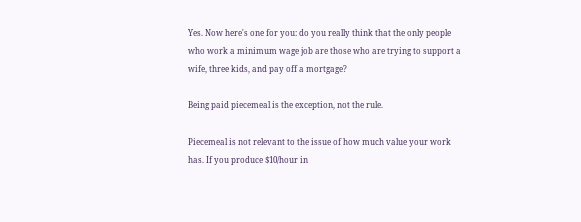Yes. Now here's one for you: do you really think that the only people who work a minimum wage job are those who are trying to support a wife, three kids, and pay off a mortgage?

Being paid piecemeal is the exception, not the rule.

Piecemeal is not relevant to the issue of how much value your work has. If you produce $10/hour in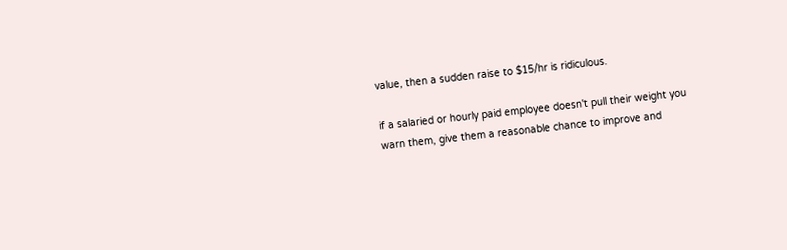value, then a sudden raise to $15/hr is ridiculous.

if a salaried or hourly paid employee doesn't pull their weight you warn them, give them a reasonable chance to improve and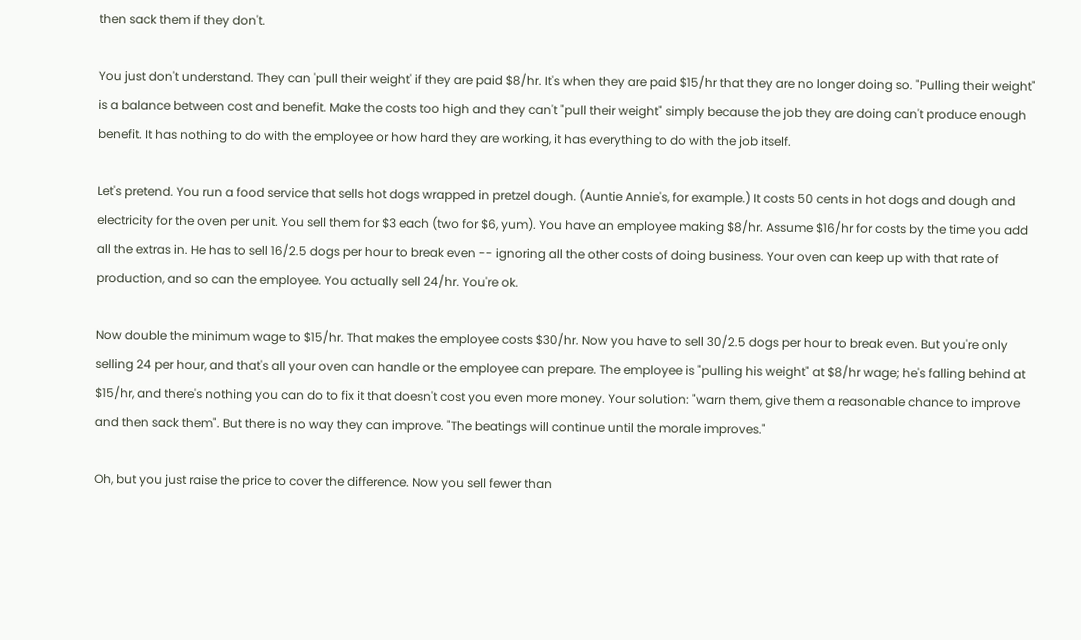then sack them if they don't.

You just don't understand. They can 'pull their weight' if they are paid $8/hr. It's when they are paid $15/hr that they are no longer doing so. "Pulling their weight" is a balance between cost and benefit. Make the costs too high and they can't "pull their weight" simply because the job they are doing can't produce enough benefit. It has nothing to do with the employee or how hard they are working, it has everything to do with the job itself.

Let's pretend. You run a food service that sells hot dogs wrapped in pretzel dough. (Auntie Annie's, for example.) It costs 50 cents in hot dogs and dough and electricity for the oven per unit. You sell them for $3 each (two for $6, yum). You have an employee making $8/hr. Assume $16/hr for costs by the time you add all the extras in. He has to sell 16/2.5 dogs per hour to break even -- ignoring all the other costs of doing business. Your oven can keep up with that rate of production, and so can the employee. You actually sell 24/hr. You're ok.

Now double the minimum wage to $15/hr. That makes the employee costs $30/hr. Now you have to sell 30/2.5 dogs per hour to break even. But you're only selling 24 per hour, and that's all your oven can handle or the employee can prepare. The employee is "pulling his weight" at $8/hr wage; he's falling behind at $15/hr, and there's nothing you can do to fix it that doesn't cost you even more money. Your solution: "warn them, give them a reasonable chance to improve and then sack them". But there is no way they can improve. "The beatings will continue until the morale improves."

Oh, but you just raise the price to cover the difference. Now you sell fewer than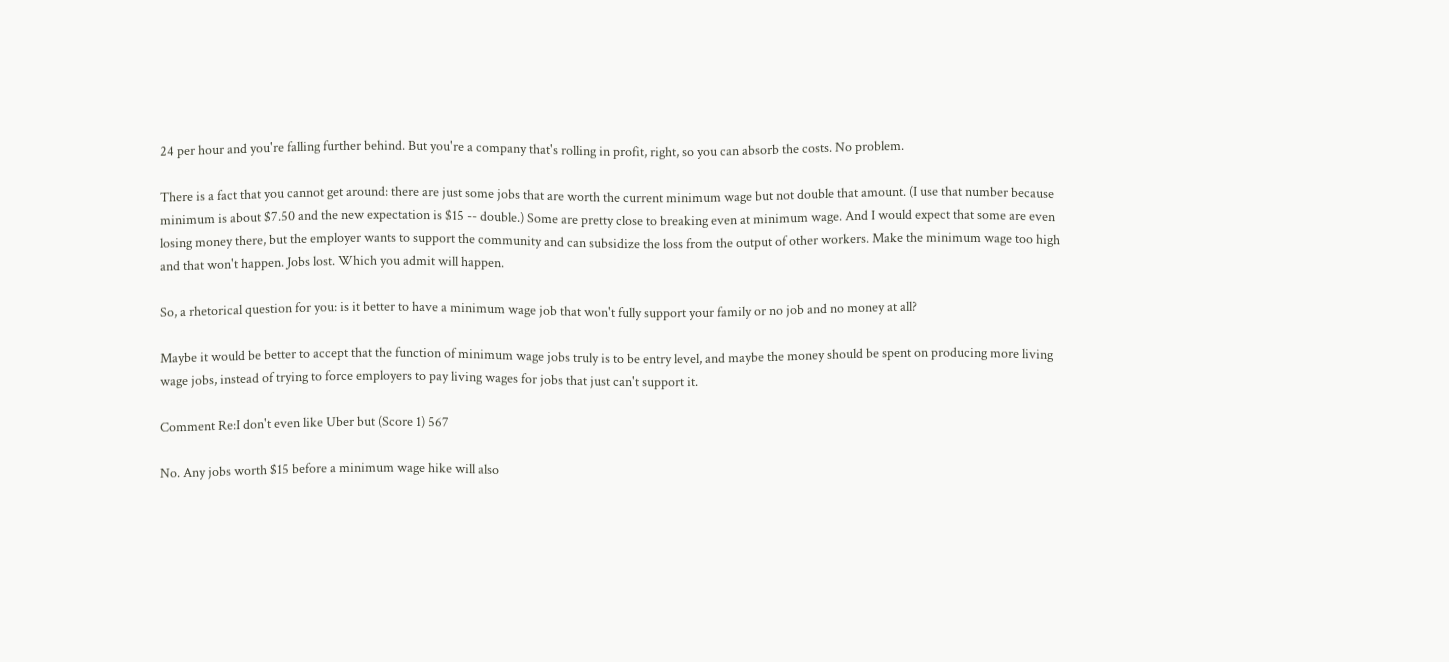24 per hour and you're falling further behind. But you're a company that's rolling in profit, right, so you can absorb the costs. No problem.

There is a fact that you cannot get around: there are just some jobs that are worth the current minimum wage but not double that amount. (I use that number because minimum is about $7.50 and the new expectation is $15 -- double.) Some are pretty close to breaking even at minimum wage. And I would expect that some are even losing money there, but the employer wants to support the community and can subsidize the loss from the output of other workers. Make the minimum wage too high and that won't happen. Jobs lost. Which you admit will happen.

So, a rhetorical question for you: is it better to have a minimum wage job that won't fully support your family or no job and no money at all?

Maybe it would be better to accept that the function of minimum wage jobs truly is to be entry level, and maybe the money should be spent on producing more living wage jobs, instead of trying to force employers to pay living wages for jobs that just can't support it.

Comment Re:I don't even like Uber but (Score 1) 567

No. Any jobs worth $15 before a minimum wage hike will also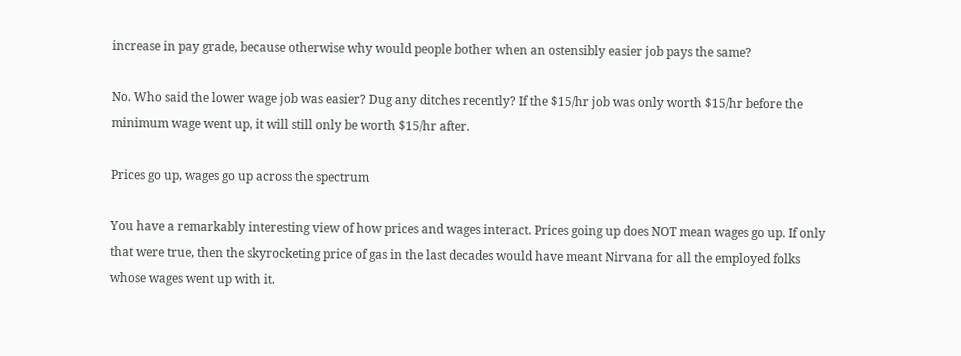increase in pay grade, because otherwise why would people bother when an ostensibly easier job pays the same?

No. Who said the lower wage job was easier? Dug any ditches recently? If the $15/hr job was only worth $15/hr before the minimum wage went up, it will still only be worth $15/hr after.

Prices go up, wages go up across the spectrum

You have a remarkably interesting view of how prices and wages interact. Prices going up does NOT mean wages go up. If only that were true, then the skyrocketing price of gas in the last decades would have meant Nirvana for all the employed folks whose wages went up with it.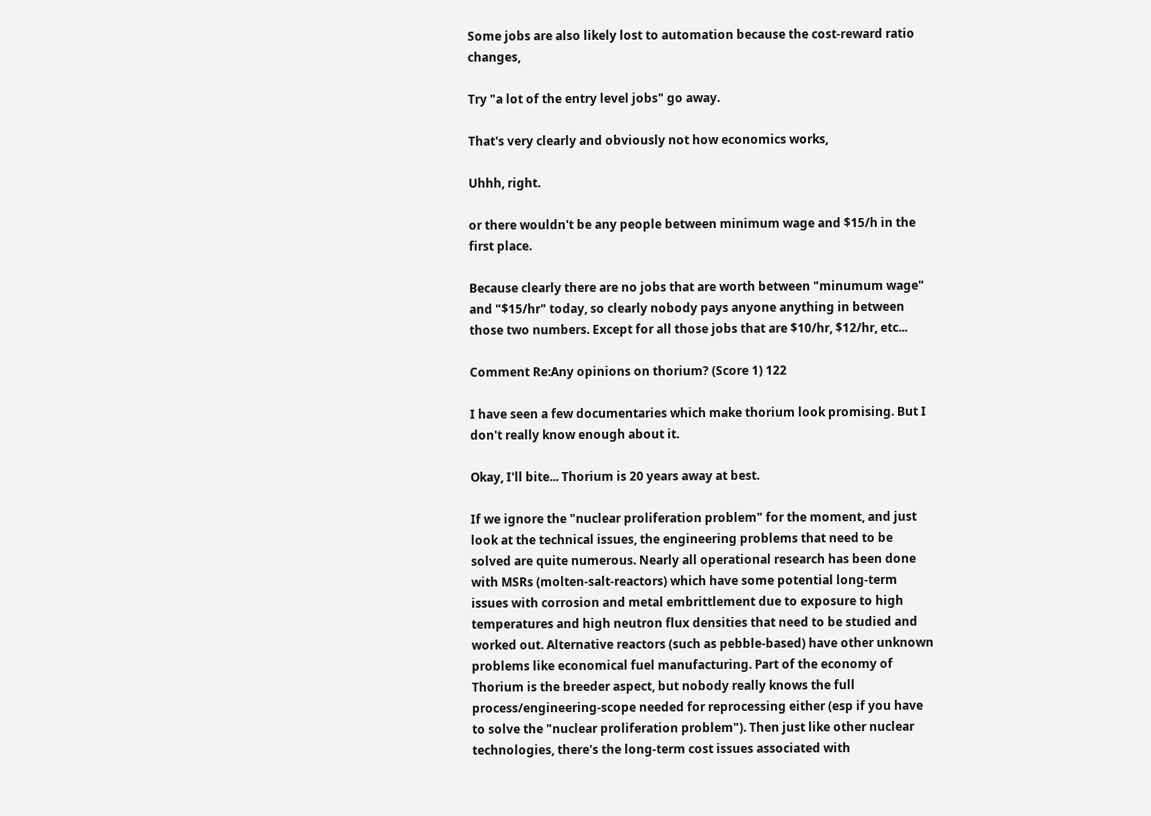Some jobs are also likely lost to automation because the cost-reward ratio changes,

Try "a lot of the entry level jobs" go away.

That's very clearly and obviously not how economics works,

Uhhh, right.

or there wouldn't be any people between minimum wage and $15/h in the first place.

Because clearly there are no jobs that are worth between "minumum wage" and "$15/hr" today, so clearly nobody pays anyone anything in between those two numbers. Except for all those jobs that are $10/hr, $12/hr, etc...

Comment Re:Any opinions on thorium? (Score 1) 122

I have seen a few documentaries which make thorium look promising. But I don't really know enough about it.

Okay, I'll bite... Thorium is 20 years away at best.

If we ignore the "nuclear proliferation problem" for the moment, and just look at the technical issues, the engineering problems that need to be solved are quite numerous. Nearly all operational research has been done with MSRs (molten-salt-reactors) which have some potential long-term issues with corrosion and metal embrittlement due to exposure to high temperatures and high neutron flux densities that need to be studied and worked out. Alternative reactors (such as pebble-based) have other unknown problems like economical fuel manufacturing. Part of the economy of Thorium is the breeder aspect, but nobody really knows the full process/engineering-scope needed for reprocessing either (esp if you have to solve the "nuclear proliferation problem"). Then just like other nuclear technologies, there's the long-term cost issues associated with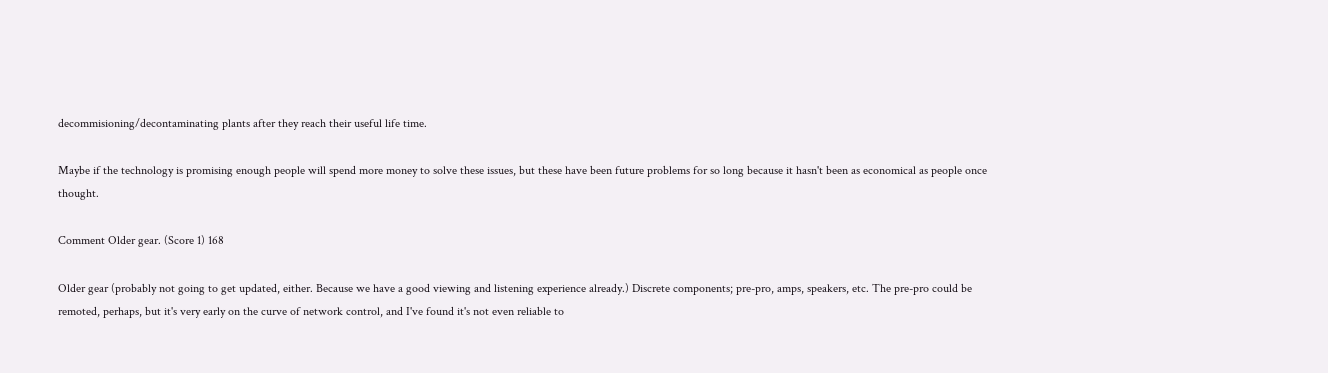decommisioning/decontaminating plants after they reach their useful life time.

Maybe if the technology is promising enough people will spend more money to solve these issues, but these have been future problems for so long because it hasn't been as economical as people once thought.

Comment Older gear. (Score 1) 168

Older gear (probably not going to get updated, either. Because we have a good viewing and listening experience already.) Discrete components; pre-pro, amps, speakers, etc. The pre-pro could be remoted, perhaps, but it's very early on the curve of network control, and I've found it's not even reliable to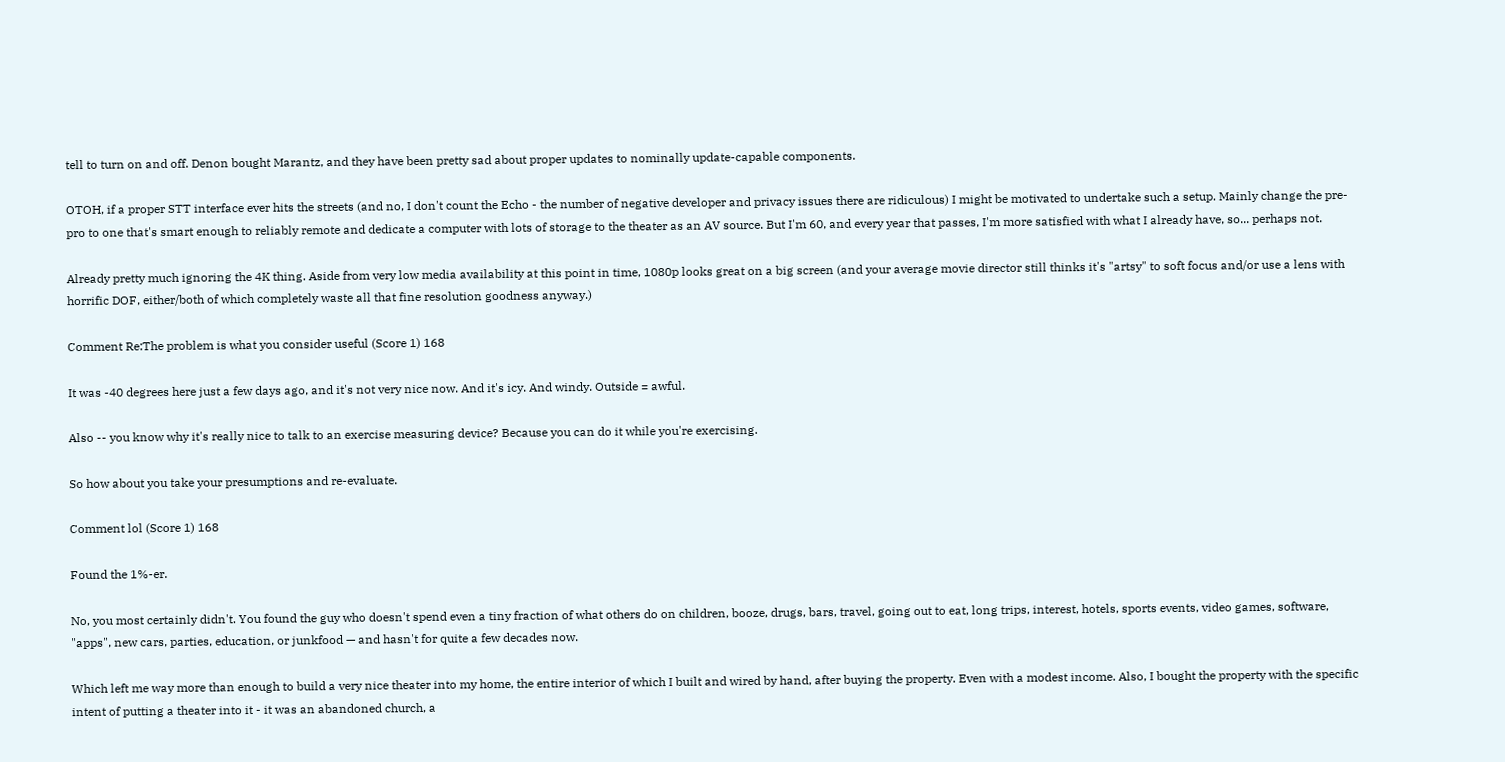tell to turn on and off. Denon bought Marantz, and they have been pretty sad about proper updates to nominally update-capable components.

OTOH, if a proper STT interface ever hits the streets (and no, I don't count the Echo - the number of negative developer and privacy issues there are ridiculous) I might be motivated to undertake such a setup. Mainly change the pre-pro to one that's smart enough to reliably remote and dedicate a computer with lots of storage to the theater as an AV source. But I'm 60, and every year that passes, I'm more satisfied with what I already have, so... perhaps not.

Already pretty much ignoring the 4K thing. Aside from very low media availability at this point in time, 1080p looks great on a big screen (and your average movie director still thinks it's "artsy" to soft focus and/or use a lens with horrific DOF, either/both of which completely waste all that fine resolution goodness anyway.)

Comment Re:The problem is what you consider useful (Score 1) 168

It was -40 degrees here just a few days ago, and it's not very nice now. And it's icy. And windy. Outside = awful.

Also -- you know why it's really nice to talk to an exercise measuring device? Because you can do it while you're exercising.

So how about you take your presumptions and re-evaluate.

Comment lol (Score 1) 168

Found the 1%-er.

No, you most certainly didn't. You found the guy who doesn't spend even a tiny fraction of what others do on children, booze, drugs, bars, travel, going out to eat, long trips, interest, hotels, sports events, video games, software, "apps", new cars, parties, education, or junkfood — and hasn't for quite a few decades now.

Which left me way more than enough to build a very nice theater into my home, the entire interior of which I built and wired by hand, after buying the property. Even with a modest income. Also, I bought the property with the specific intent of putting a theater into it - it was an abandoned church, a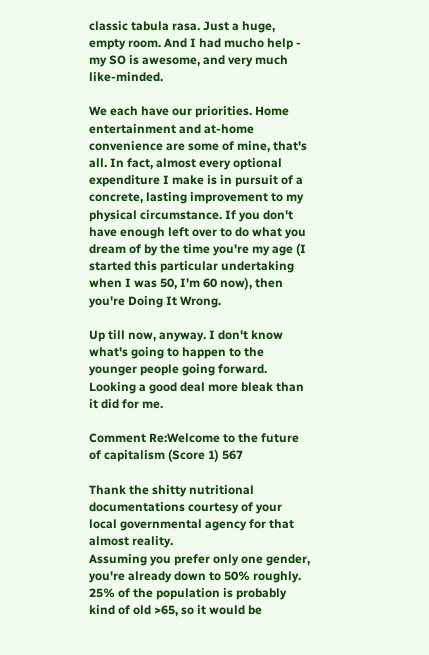classic tabula rasa. Just a huge, empty room. And I had mucho help - my SO is awesome, and very much like-minded.

We each have our priorities. Home entertainment and at-home convenience are some of mine, that's all. In fact, almost every optional expenditure I make is in pursuit of a concrete, lasting improvement to my physical circumstance. If you don't have enough left over to do what you dream of by the time you're my age (I started this particular undertaking when I was 50, I'm 60 now), then you're Doing It Wrong.

Up till now, anyway. I don't know what's going to happen to the younger people going forward. Looking a good deal more bleak than it did for me.

Comment Re:Welcome to the future of capitalism (Score 1) 567

Thank the shitty nutritional documentations courtesy of your local governmental agency for that almost reality.
Assuming you prefer only one gender, you're already down to 50% roughly.
25% of the population is probably kind of old >65, so it would be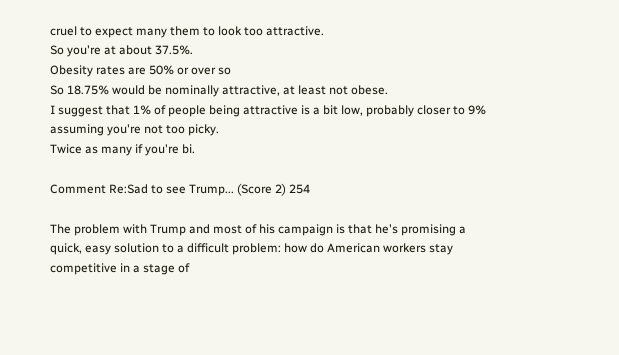cruel to expect many them to look too attractive.
So you're at about 37.5%.
Obesity rates are 50% or over so
So 18.75% would be nominally attractive, at least not obese.
I suggest that 1% of people being attractive is a bit low, probably closer to 9% assuming you're not too picky.
Twice as many if you're bi.

Comment Re:Sad to see Trump... (Score 2) 254

The problem with Trump and most of his campaign is that he's promising a quick, easy solution to a difficult problem: how do American workers stay competitive in a stage of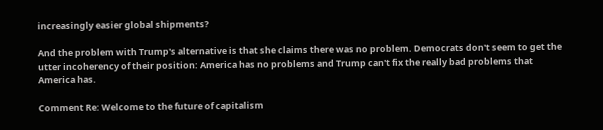increasingly easier global shipments?

And the problem with Trump's alternative is that she claims there was no problem. Democrats don't seem to get the utter incoherency of their position: America has no problems and Trump can't fix the really bad problems that America has.

Comment Re: Welcome to the future of capitalism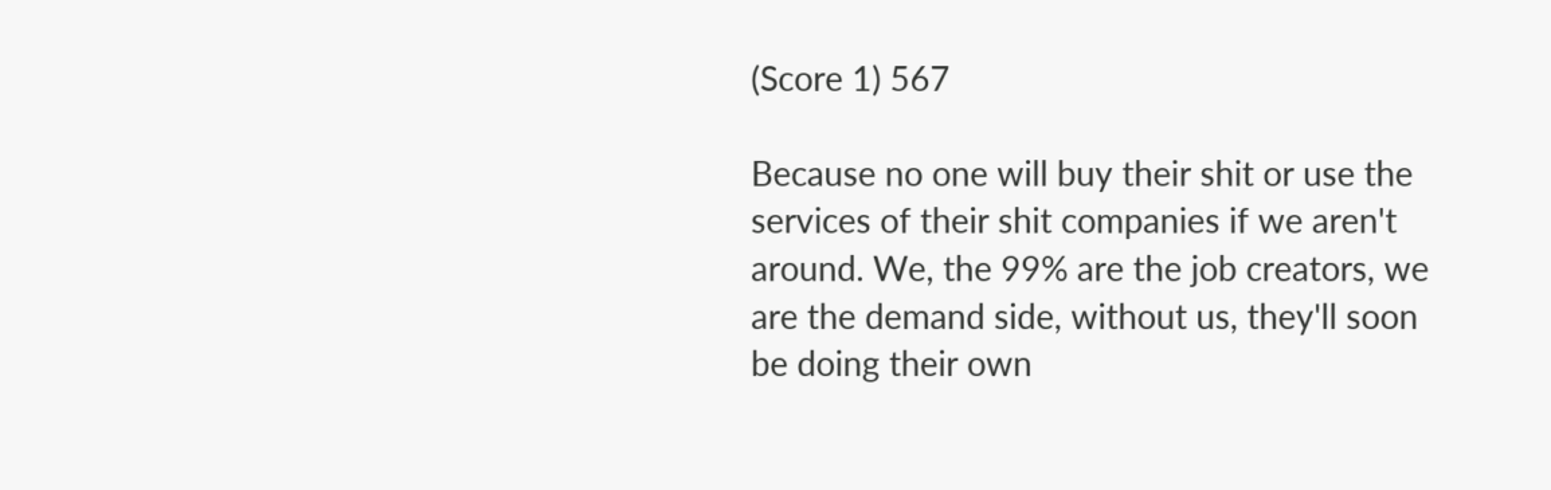(Score 1) 567

Because no one will buy their shit or use the services of their shit companies if we aren't around. We, the 99% are the job creators, we are the demand side, without us, they'll soon be doing their own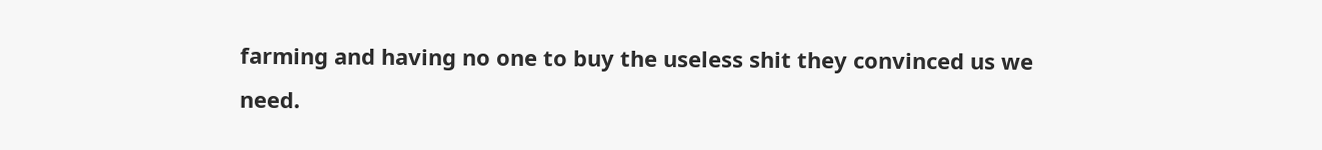farming and having no one to buy the useless shit they convinced us we need.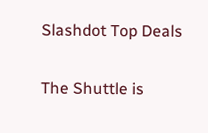Slashdot Top Deals

The Shuttle is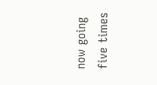now going five times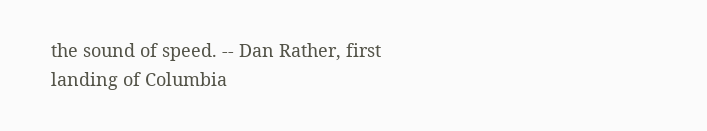the sound of speed. -- Dan Rather, first landing of Columbia